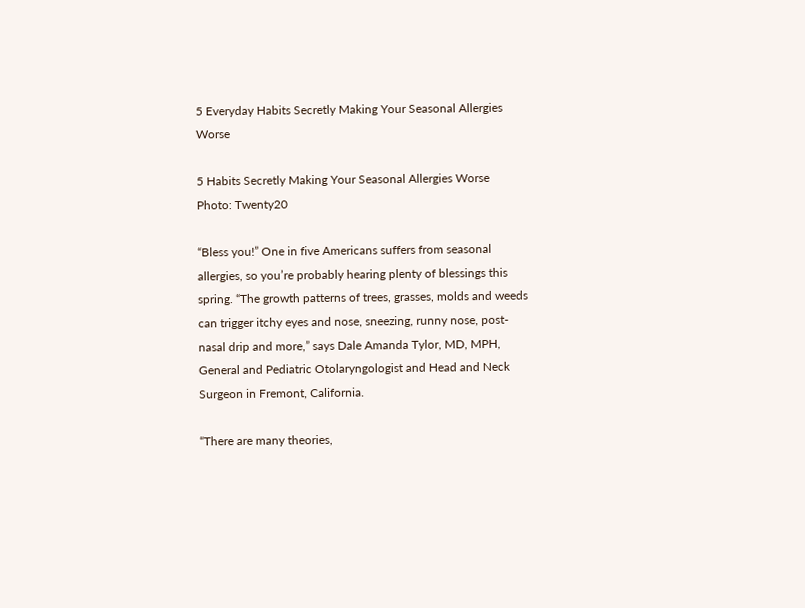5 Everyday Habits Secretly Making Your Seasonal Allergies Worse

5 Habits Secretly Making Your Seasonal Allergies Worse
Photo: Twenty20

“Bless you!” One in five Americans suffers from seasonal allergies, so you’re probably hearing plenty of blessings this spring. “The growth patterns of trees, grasses, molds and weeds can trigger itchy eyes and nose, sneezing, runny nose, post-nasal drip and more,” says Dale Amanda Tylor, MD, MPH, General and Pediatric Otolaryngologist and Head and Neck Surgeon in Fremont, California.

“There are many theories,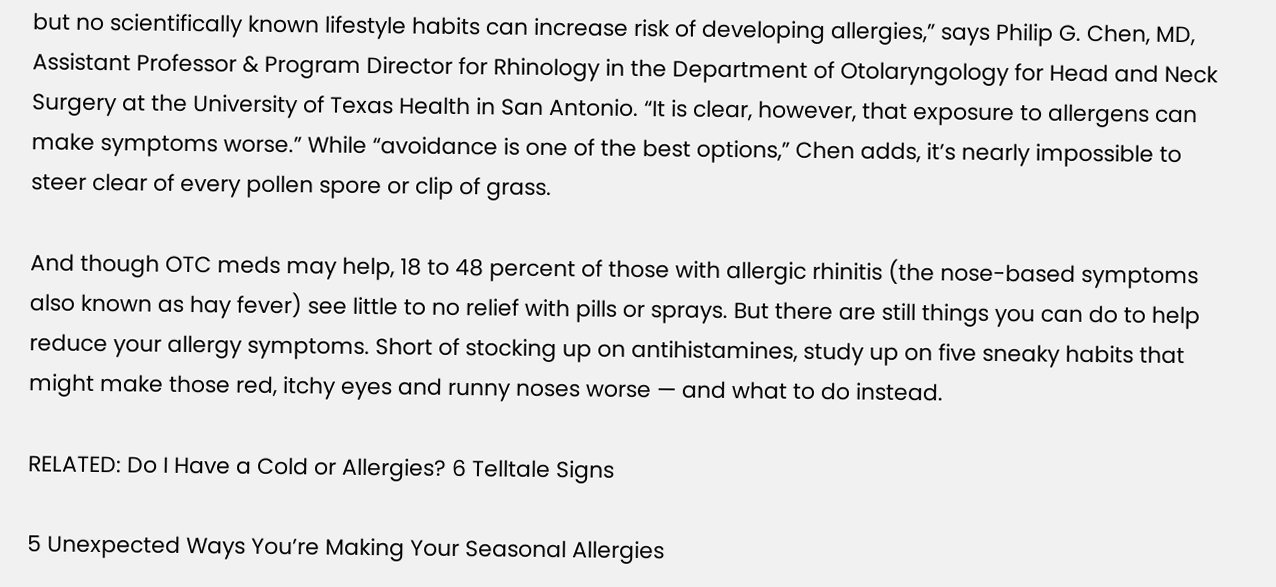but no scientifically known lifestyle habits can increase risk of developing allergies,” says Philip G. Chen, MD, Assistant Professor & Program Director for Rhinology in the Department of Otolaryngology for Head and Neck Surgery at the University of Texas Health in San Antonio. “It is clear, however, that exposure to allergens can make symptoms worse.” While “avoidance is one of the best options,” Chen adds, it’s nearly impossible to steer clear of every pollen spore or clip of grass.

And though OTC meds may help, 18 to 48 percent of those with allergic rhinitis (the nose-based symptoms also known as hay fever) see little to no relief with pills or sprays. But there are still things you can do to help reduce your allergy symptoms. Short of stocking up on antihistamines, study up on five sneaky habits that might make those red, itchy eyes and runny noses worse — and what to do instead.

RELATED: Do I Have a Cold or Allergies? 6 Telltale Signs

5 Unexpected Ways You’re Making Your Seasonal Allergies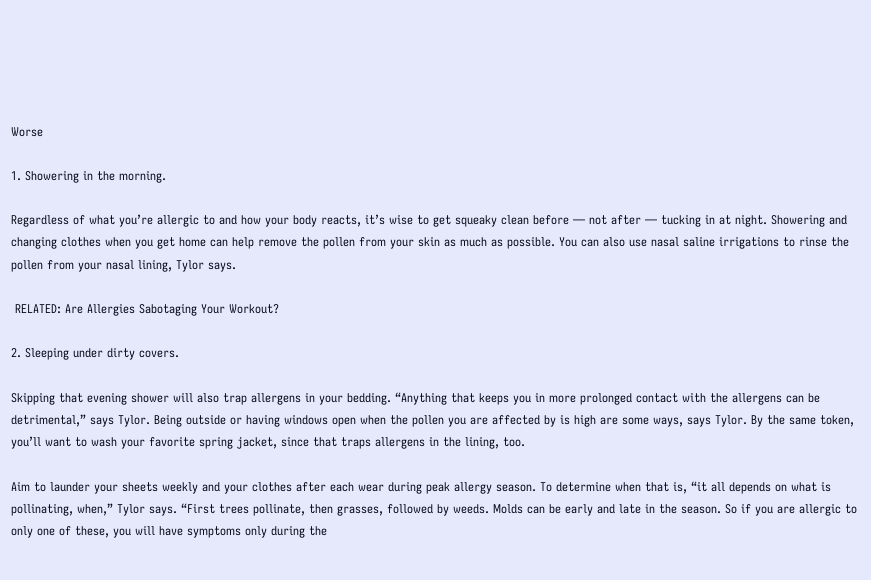Worse

1. Showering in the morning.

Regardless of what you’re allergic to and how your body reacts, it’s wise to get squeaky clean before — not after — tucking in at night. Showering and changing clothes when you get home can help remove the pollen from your skin as much as possible. You can also use nasal saline irrigations to rinse the pollen from your nasal lining, Tylor says.

 RELATED: Are Allergies Sabotaging Your Workout?

2. Sleeping under dirty covers.

Skipping that evening shower will also trap allergens in your bedding. “Anything that keeps you in more prolonged contact with the allergens can be detrimental,” says Tylor. Being outside or having windows open when the pollen you are affected by is high are some ways, says Tylor. By the same token, you’ll want to wash your favorite spring jacket, since that traps allergens in the lining, too.

Aim to launder your sheets weekly and your clothes after each wear during peak allergy season. To determine when that is, “it all depends on what is pollinating, when,” Tylor says. “First trees pollinate, then grasses, followed by weeds. Molds can be early and late in the season. So if you are allergic to only one of these, you will have symptoms only during the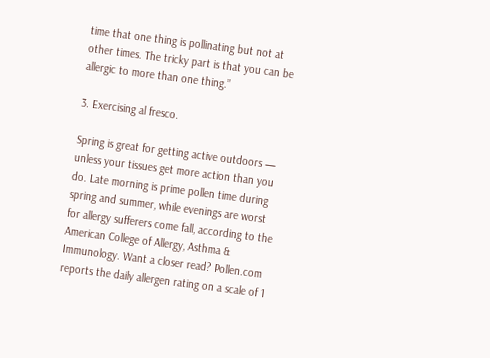time that one thing is pollinating but not at other times. The tricky part is that you can be allergic to more than one thing.”

3. Exercising al fresco.

Spring is great for getting active outdoors — unless your tissues get more action than you do. Late morning is prime pollen time during spring and summer, while evenings are worst for allergy sufferers come fall, according to the American College of Allergy, Asthma & Immunology. Want a closer read? Pollen.com reports the daily allergen rating on a scale of 1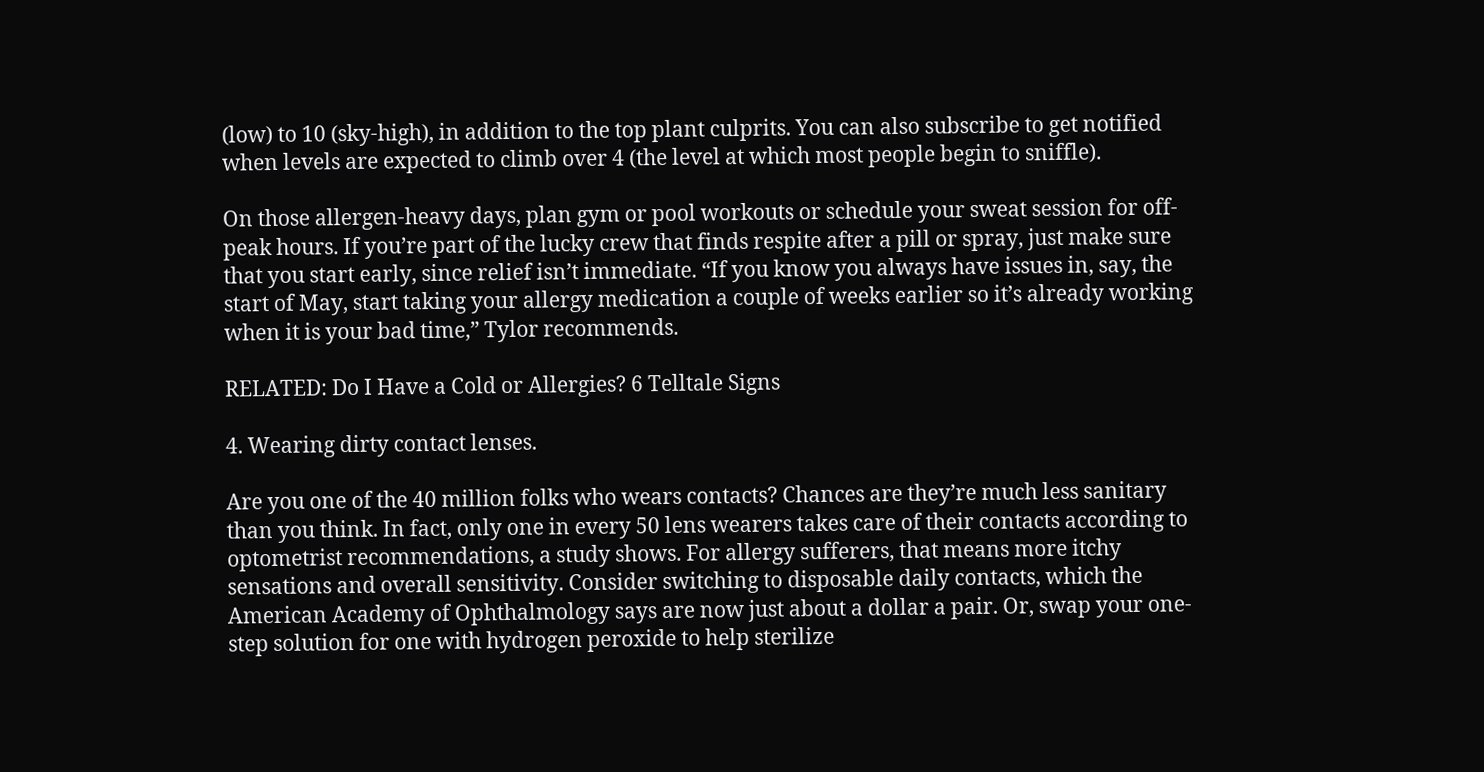(low) to 10 (sky-high), in addition to the top plant culprits. You can also subscribe to get notified when levels are expected to climb over 4 (the level at which most people begin to sniffle).

On those allergen-heavy days, plan gym or pool workouts or schedule your sweat session for off-peak hours. If you’re part of the lucky crew that finds respite after a pill or spray, just make sure that you start early, since relief isn’t immediate. “If you know you always have issues in, say, the start of May, start taking your allergy medication a couple of weeks earlier so it’s already working when it is your bad time,” Tylor recommends.

RELATED: Do I Have a Cold or Allergies? 6 Telltale Signs

4. Wearing dirty contact lenses.

Are you one of the 40 million folks who wears contacts? Chances are they’re much less sanitary than you think. In fact, only one in every 50 lens wearers takes care of their contacts according to optometrist recommendations, a study shows. For allergy sufferers, that means more itchy sensations and overall sensitivity. Consider switching to disposable daily contacts, which the American Academy of Ophthalmology says are now just about a dollar a pair. Or, swap your one-step solution for one with hydrogen peroxide to help sterilize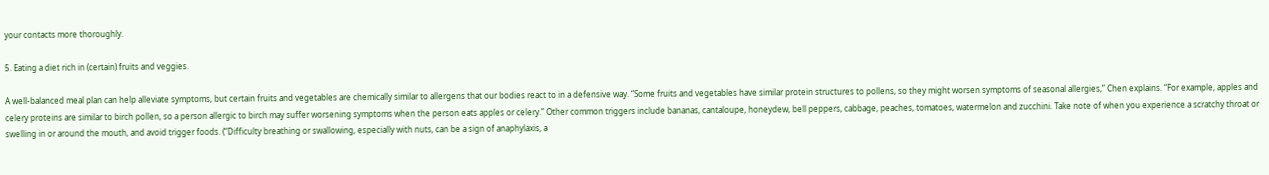your contacts more thoroughly.

5. Eating a diet rich in (certain) fruits and veggies.

A well-balanced meal plan can help alleviate symptoms, but certain fruits and vegetables are chemically similar to allergens that our bodies react to in a defensive way. “Some fruits and vegetables have similar protein structures to pollens, so they might worsen symptoms of seasonal allergies,” Chen explains. “For example, apples and celery proteins are similar to birch pollen, so a person allergic to birch may suffer worsening symptoms when the person eats apples or celery.” Other common triggers include bananas, cantaloupe, honeydew, bell peppers, cabbage, peaches, tomatoes, watermelon and zucchini. Take note of when you experience a scratchy throat or swelling in or around the mouth, and avoid trigger foods. (“Difficulty breathing or swallowing, especially with nuts, can be a sign of anaphylaxis, a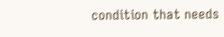condition that needs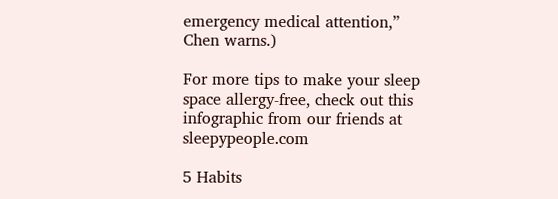emergency medical attention,” Chen warns.)

For more tips to make your sleep space allergy-free, check out this infographic from our friends at sleepypeople.com

5 Habits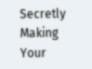Secretly Making Your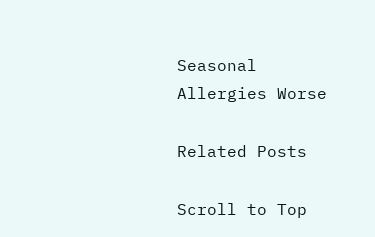Seasonal Allergies Worse

Related Posts

Scroll to Top